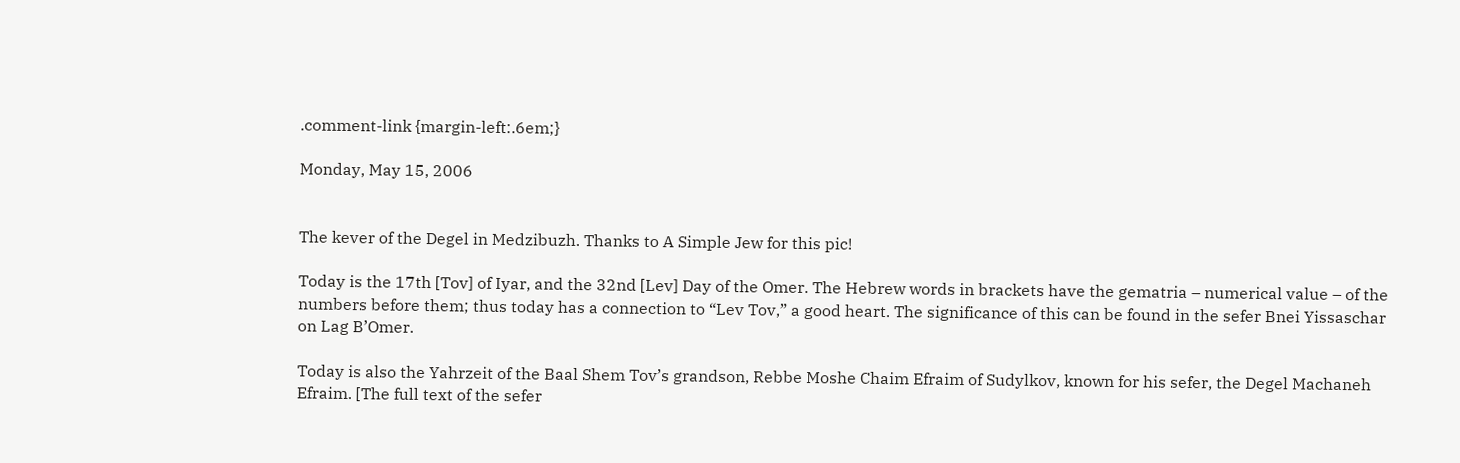.comment-link {margin-left:.6em;}

Monday, May 15, 2006


The kever of the Degel in Medzibuzh. Thanks to A Simple Jew for this pic!

Today is the 17th [Tov] of Iyar, and the 32nd [Lev] Day of the Omer. The Hebrew words in brackets have the gematria – numerical value – of the numbers before them; thus today has a connection to “Lev Tov,” a good heart. The significance of this can be found in the sefer Bnei Yissaschar
on Lag B’Omer.

Today is also the Yahrzeit of the Baal Shem Tov’s grandson, Rebbe Moshe Chaim Efraim of Sudylkov, known for his sefer, the Degel Machaneh Efraim. [The full text of the sefer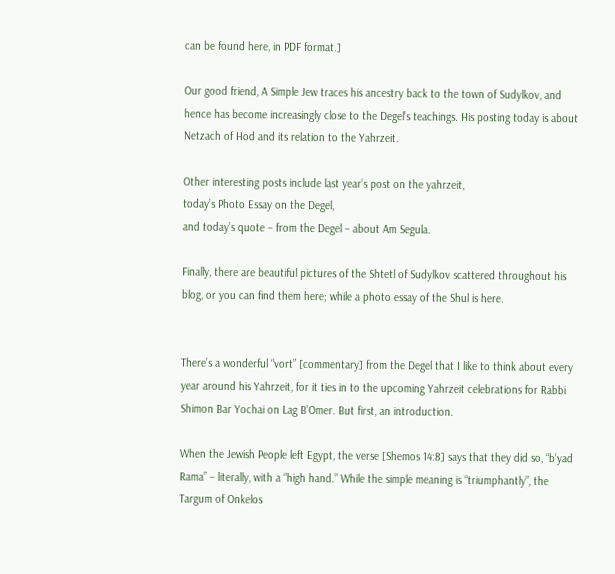can be found here, in PDF format.]

Our good friend, A Simple Jew traces his ancestry back to the town of Sudylkov, and hence has become increasingly close to the Degel’s teachings. His posting today is about Netzach of Hod and its relation to the Yahrzeit.

Other interesting posts include last year’s post on the yahrzeit,
today’s Photo Essay on the Degel,
and today’s quote – from the Degel – about Am Segula.

Finally, there are beautiful pictures of the Shtetl of Sudylkov scattered throughout his blog, or you can find them here; while a photo essay of the Shul is here.


There’s a wonderful “vort” [commentary] from the Degel that I like to think about every year around his Yahrzeit, for it ties in to the upcoming Yahrzeit celebrations for Rabbi Shimon Bar Yochai on Lag B’Omer. But first, an introduction.

When the Jewish People left Egypt, the verse [Shemos 14:8] says that they did so, “b’yad Rama” – literally, with a “high hand.” While the simple meaning is “triumphantly”, the Targum of Onkelos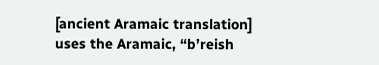[ancient Aramaic translation] uses the Aramaic, “b’reish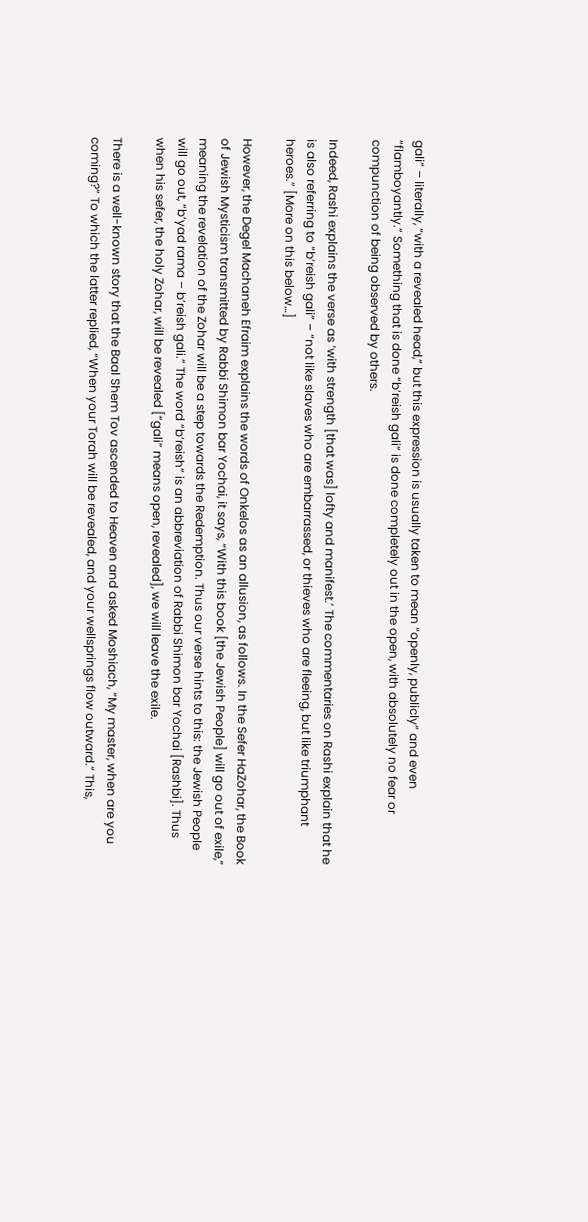gali” – literally, “with a revealed head,” but this expression is usually taken to mean “openly, publicly” and even “flamboyantly.” Something that is done “b’reish gali” is done completely out in the open, with absolutely no fear or compunction of being observed by others.

Indeed, Rashi explains the verse as ‘with strength [that was] lofty and manifest.’ The commentaries on Rashi explain that he is also referring to “b’reish gali” – “not like slaves who are embarrassed, or thieves who are fleeing, but like triumphant heroes.” [More on this below…]

However, the Degel Machaneh Efraim explains the words of Onkelos as an allusion, as follows. In the Sefer HaZohar, the Book of Jewish Mysticism transmitted by Rabbi Shimon bar Yochai, it says, “With this book [the Jewish People] will go out of exile,” meaning the revelation of the Zohar will be a step towards the Redemption. Thus our verse hints to this: the Jewish People will go out, “b’yad rama – b’reish gali.” The word “b’reish” is an abbreviation of Rabbi Shimon bar Yochai [Rashbi]. Thus when his sefer, the holy Zohar, will be revealed [“gali” means open, revealed], we will leave the exile.

There is a well-known story that the Baal Shem Tov ascended to Heaven and asked Moshiach, “My master, when are you coming?” To which the latter replied, “When your Torah will be revealed, and your wellsprings flow outward.” This,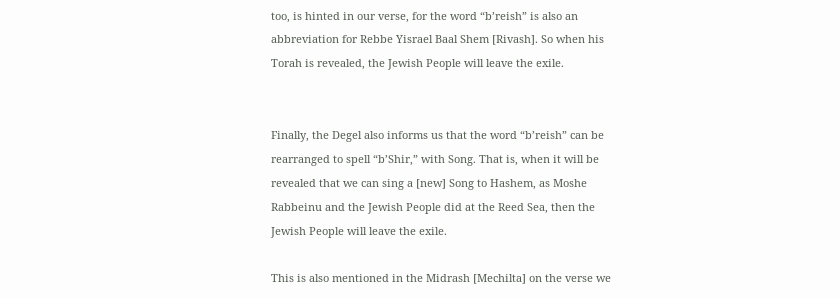too, is hinted in our verse, for the word “b’reish” is also an abbreviation for Rebbe Yisrael Baal Shem [Rivash]. So when his Torah is revealed, the Jewish People will leave the exile.


Finally, the Degel also informs us that the word “b’reish” can be rearranged to spell “b’Shir,” with Song. That is, when it will be revealed that we can sing a [new] Song to Hashem, as Moshe Rabbeinu and the Jewish People did at the Reed Sea, then the Jewish People will leave the exile.

This is also mentioned in the Midrash [Mechilta] on the verse we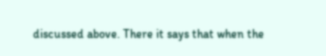discussed above. There it says that when the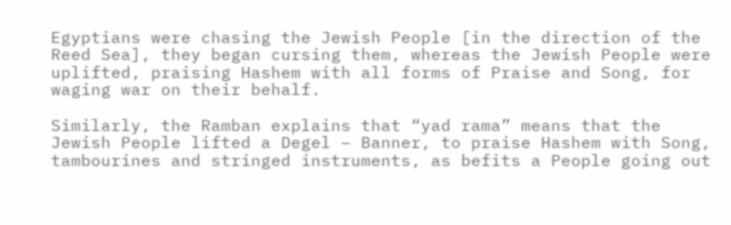Egyptians were chasing the Jewish People [in the direction of the Reed Sea], they began cursing them, whereas the Jewish People were uplifted, praising Hashem with all forms of Praise and Song, for waging war on their behalf.

Similarly, the Ramban explains that “yad rama” means that the Jewish People lifted a Degel – Banner, to praise Hashem with Song, tambourines and stringed instruments, as befits a People going out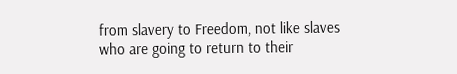from slavery to Freedom, not like slaves who are going to return to their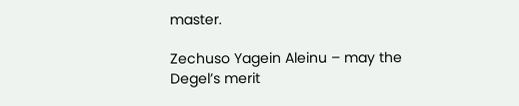master.

Zechuso Yagein Aleinu – may the Degel’s merit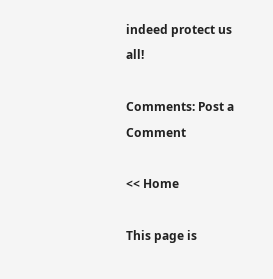indeed protect us all!

Comments: Post a Comment

<< Home

This page is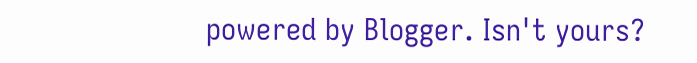powered by Blogger. Isn't yours?